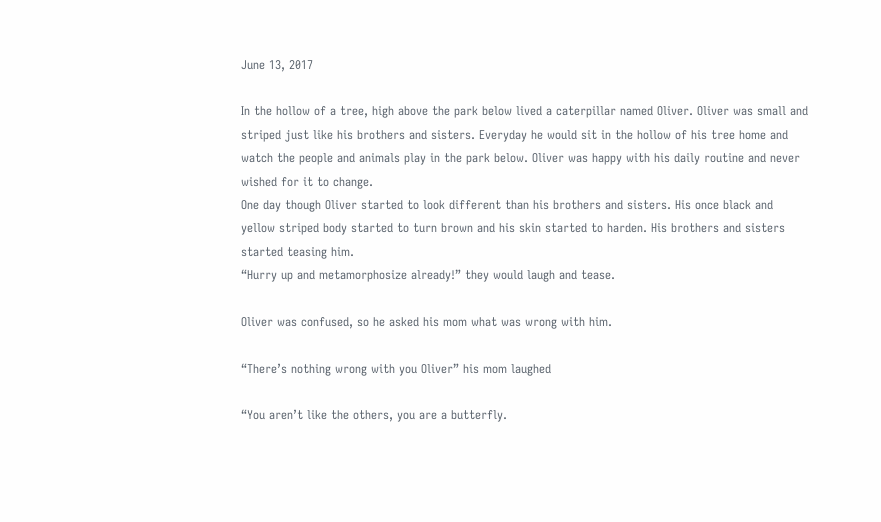June 13, 2017

In the hollow of a tree, high above the park below lived a caterpillar named Oliver. Oliver was small and striped just like his brothers and sisters. Everyday he would sit in the hollow of his tree home and watch the people and animals play in the park below. Oliver was happy with his daily routine and never wished for it to change.
One day though Oliver started to look different than his brothers and sisters. His once black and yellow striped body started to turn brown and his skin started to harden. His brothers and sisters started teasing him.
“Hurry up and metamorphosize already!” they would laugh and tease.

Oliver was confused, so he asked his mom what was wrong with him.

“There’s nothing wrong with you Oliver” his mom laughed

“You aren’t like the others, you are a butterfly.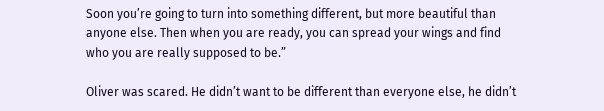Soon you’re going to turn into something different, but more beautiful than anyone else. Then when you are ready, you can spread your wings and find who you are really supposed to be.”

Oliver was scared. He didn’t want to be different than everyone else, he didn’t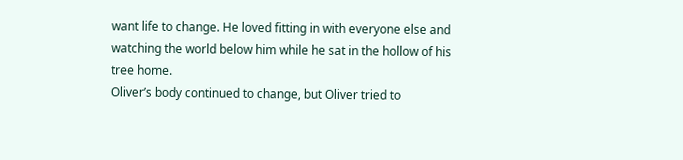want life to change. He loved fitting in with everyone else and watching the world below him while he sat in the hollow of his tree home.
Oliver’s body continued to change, but Oliver tried to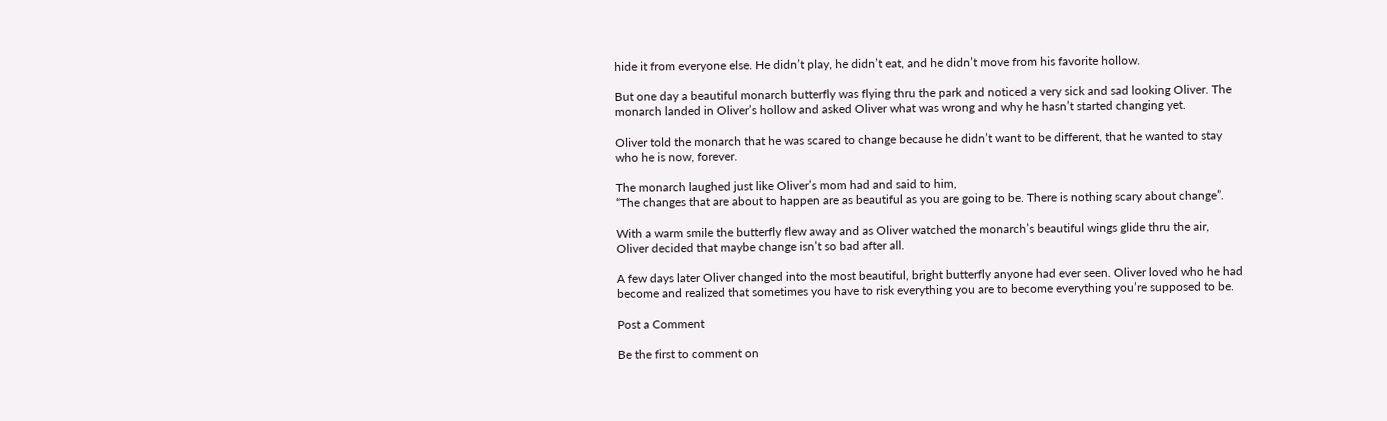hide it from everyone else. He didn’t play, he didn’t eat, and he didn’t move from his favorite hollow.

But one day a beautiful monarch butterfly was flying thru the park and noticed a very sick and sad looking Oliver. The monarch landed in Oliver’s hollow and asked Oliver what was wrong and why he hasn’t started changing yet.

Oliver told the monarch that he was scared to change because he didn’t want to be different, that he wanted to stay who he is now, forever.

The monarch laughed just like Oliver’s mom had and said to him,
“The changes that are about to happen are as beautiful as you are going to be. There is nothing scary about change”.

With a warm smile the butterfly flew away and as Oliver watched the monarch’s beautiful wings glide thru the air, Oliver decided that maybe change isn’t so bad after all.

A few days later Oliver changed into the most beautiful, bright butterfly anyone had ever seen. Oliver loved who he had become and realized that sometimes you have to risk everything you are to become everything you’re supposed to be.

Post a Comment

Be the first to comment on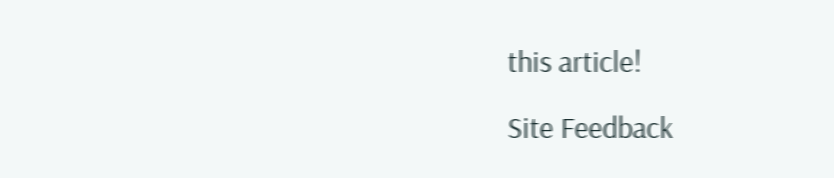this article!

Site Feedback